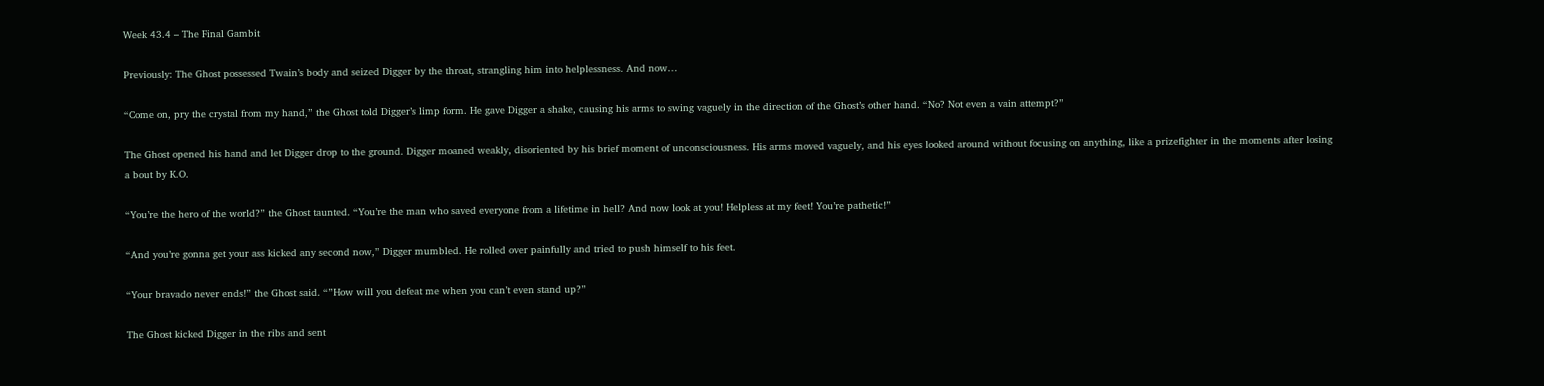Week 43.4 – The Final Gambit

Previously: The Ghost possessed Twain’s body and seized Digger by the throat, strangling him into helplessness. And now…

“Come on, pry the crystal from my hand,” the Ghost told Digger’s limp form. He gave Digger a shake, causing his arms to swing vaguely in the direction of the Ghost’s other hand. “No? Not even a vain attempt?”

The Ghost opened his hand and let Digger drop to the ground. Digger moaned weakly, disoriented by his brief moment of unconsciousness. His arms moved vaguely, and his eyes looked around without focusing on anything, like a prizefighter in the moments after losing a bout by K.O.

“You’re the hero of the world?” the Ghost taunted. “You’re the man who saved everyone from a lifetime in hell? And now look at you! Helpless at my feet! You’re pathetic!”

“And you’re gonna get your ass kicked any second now,” Digger mumbled. He rolled over painfully and tried to push himself to his feet.

“Your bravado never ends!” the Ghost said. “”How will you defeat me when you can’t even stand up?”

The Ghost kicked Digger in the ribs and sent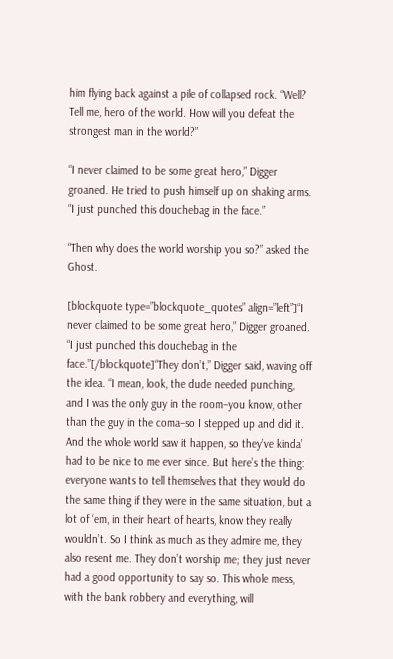him flying back against a pile of collapsed rock. “Well? Tell me, hero of the world. How will you defeat the strongest man in the world?”

“I never claimed to be some great hero,” Digger groaned. He tried to push himself up on shaking arms. “I just punched this douchebag in the face.”

“Then why does the world worship you so?” asked the Ghost.

[blockquote type=”blockquote_quotes” align=”left”]“I never claimed to be some great hero,” Digger groaned. “I just punched this douchebag in the face.”[/blockquote]“They don’t,” Digger said, waving off the idea. “I mean, look, the dude needed punching, and I was the only guy in the room–you know, other than the guy in the coma–so I stepped up and did it. And the whole world saw it happen, so they’ve kinda’ had to be nice to me ever since. But here’s the thing: everyone wants to tell themselves that they would do the same thing if they were in the same situation, but a lot of ‘em, in their heart of hearts, know they really wouldn’t. So I think as much as they admire me, they also resent me. They don’t worship me; they just never had a good opportunity to say so. This whole mess, with the bank robbery and everything, will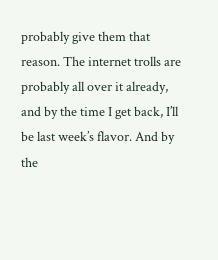probably give them that reason. The internet trolls are probably all over it already, and by the time I get back, I’ll be last week’s flavor. And by the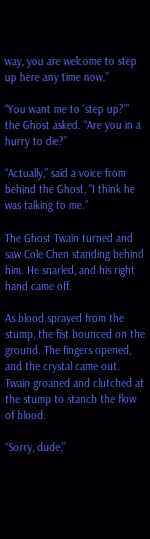way, you are welcome to step up here any time now.”

“You want me to ‘step up?’” the Ghost asked. “Are you in a hurry to die?”

“Actually,” said a voice from behind the Ghost, “I think he was talking to me.”

The Ghost Twain turned and saw Cole Chen standing behind him. He snarled, and his right hand came off.

As blood sprayed from the stump, the fist bounced on the ground. The fingers opened, and the crystal came out. Twain groaned and clutched at the stump to stanch the flow of blood.

“Sorry, dude,”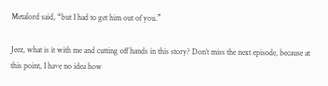Metalord said, “but I had to get him out of you.”

Jeez, what is it with me and cutting off hands in this story? Don’t miss the next episode, because at this point, I have no idea how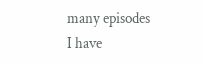many episodes I have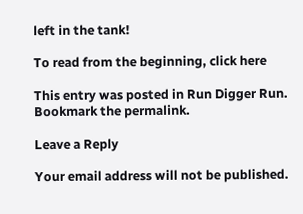left in the tank!

To read from the beginning, click here

This entry was posted in Run Digger Run. Bookmark the permalink.

Leave a Reply

Your email address will not be published.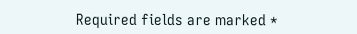Required fields are marked *